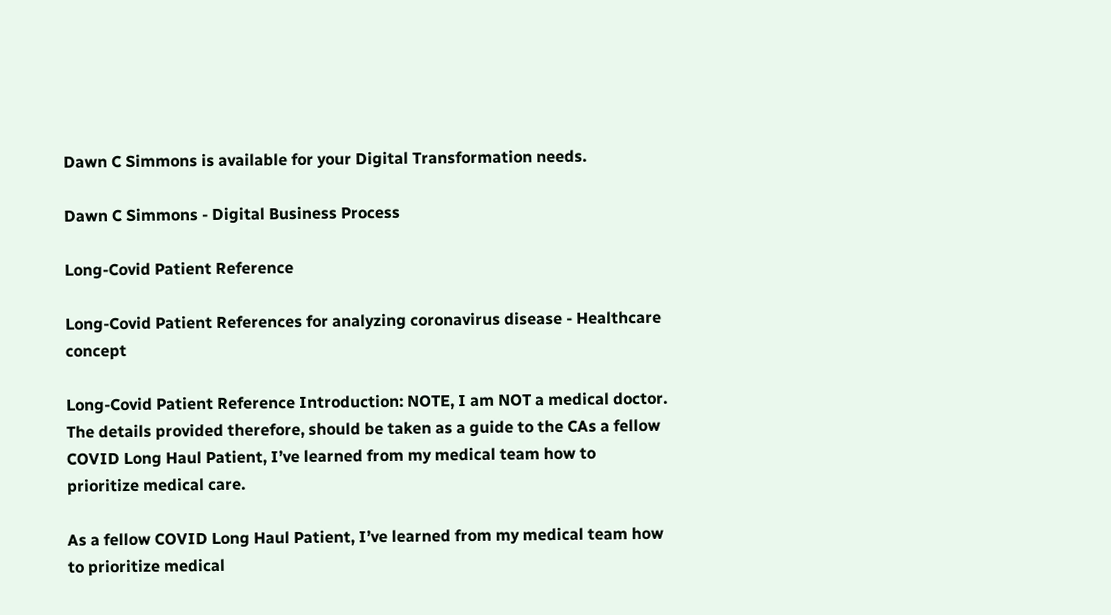Dawn C Simmons is available for your Digital Transformation needs.

Dawn C Simmons - Digital Business Process

Long-Covid Patient Reference

Long-Covid Patient References for analyzing coronavirus disease - Healthcare concept

Long-Covid Patient Reference Introduction: NOTE, I am NOT a medical doctor. The details provided therefore, should be taken as a guide to the CAs a fellow COVID Long Haul Patient, I’ve learned from my medical team how to prioritize medical care.

As a fellow COVID Long Haul Patient, I’ve learned from my medical team how to prioritize medical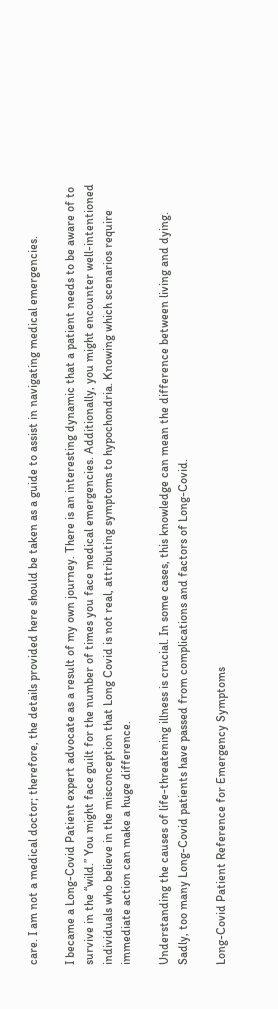care. I am not a medical doctor; therefore, the details provided here should be taken as a guide to assist in navigating medical emergencies.

I became a Long-Covid Patient expert advocate as a result of my own journey. There is an interesting dynamic that a patient needs to be aware of to survive in the “wild.” You might face guilt for the number of times you face medical emergencies. Additionally, you might encounter well-intentioned individuals who believe in the misconception that Long Covid is not real, attributing symptoms to hypochondria. Knowing which scenarios require immediate action can make a huge difference.

Understanding the causes of life-threatening illness is crucial. In some cases, this knowledge can mean the difference between living and dying. Sadly, too many Long-Covid patients have passed from complications and factors of Long-Covid.

Long-Covid Patient Reference for Emergency Symptoms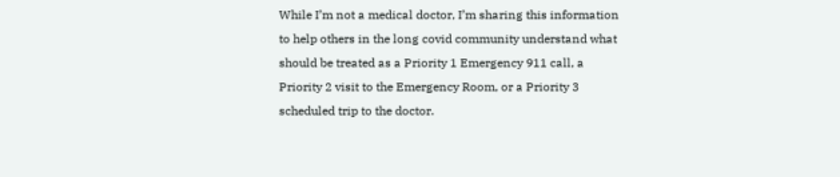While I’m not a medical doctor, I’m sharing this information to help others in the long covid community understand what should be treated as a Priority 1 Emergency 911 call, a Priority 2 visit to the Emergency Room, or a Priority 3 scheduled trip to the doctor.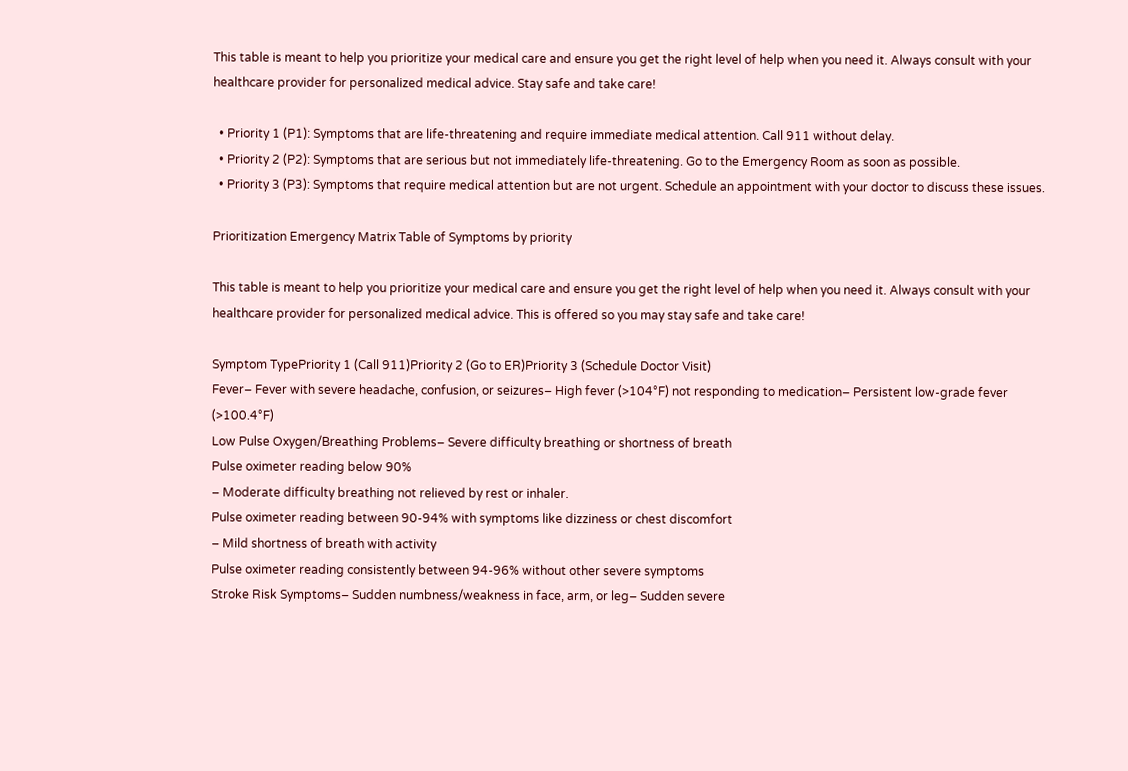This table is meant to help you prioritize your medical care and ensure you get the right level of help when you need it. Always consult with your healthcare provider for personalized medical advice. Stay safe and take care!

  • Priority 1 (P1): Symptoms that are life-threatening and require immediate medical attention. Call 911 without delay.
  • Priority 2 (P2): Symptoms that are serious but not immediately life-threatening. Go to the Emergency Room as soon as possible.
  • Priority 3 (P3): Symptoms that require medical attention but are not urgent. Schedule an appointment with your doctor to discuss these issues.

Prioritization Emergency Matrix Table of Symptoms by priority

This table is meant to help you prioritize your medical care and ensure you get the right level of help when you need it. Always consult with your healthcare provider for personalized medical advice. This is offered so you may stay safe and take care!

Symptom TypePriority 1 (Call 911)Priority 2 (Go to ER)Priority 3 (Schedule Doctor Visit)
Fever– Fever with severe headache, confusion, or seizures– High fever (>104°F) not responding to medication– Persistent low-grade fever (>100.4°F)
Low Pulse Oxygen/Breathing Problems– Severe difficulty breathing or shortness of breath
Pulse oximeter reading below 90%
– Moderate difficulty breathing not relieved by rest or inhaler.
Pulse oximeter reading between 90-94% with symptoms like dizziness or chest discomfort
– Mild shortness of breath with activity
Pulse oximeter reading consistently between 94-96% without other severe symptoms
Stroke Risk Symptoms– Sudden numbness/weakness in face, arm, or leg– Sudden severe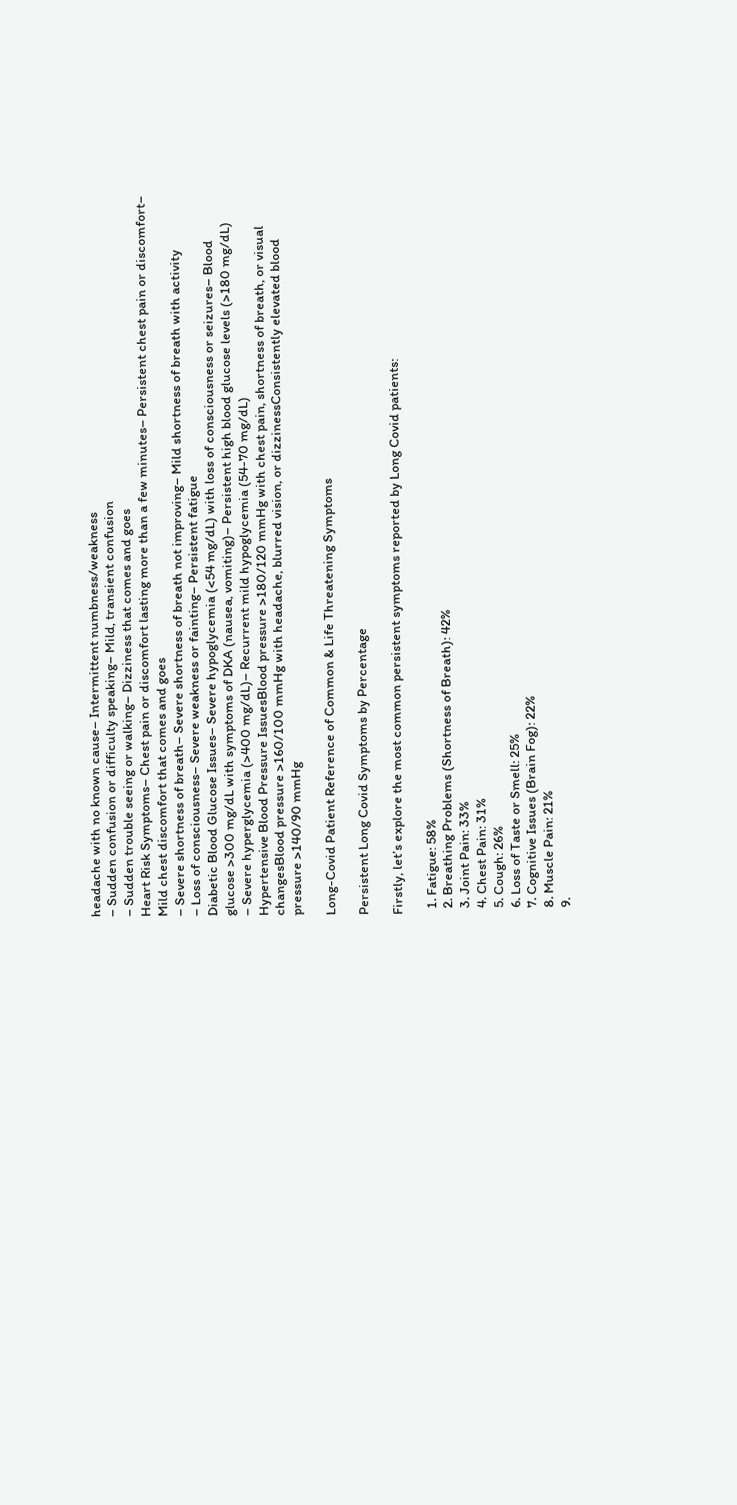headache with no known cause– Intermittent numbness/weakness
– Sudden confusion or difficulty speaking– Mild, transient confusion
– Sudden trouble seeing or walking– Dizziness that comes and goes
Heart Risk Symptoms– Chest pain or discomfort lasting more than a few minutes– Persistent chest pain or discomfort– Mild chest discomfort that comes and goes
– Severe shortness of breath– Severe shortness of breath not improving– Mild shortness of breath with activity
– Loss of consciousness– Severe weakness or fainting– Persistent fatigue
Diabetic Blood Glucose Issues– Severe hypoglycemia (<54 mg/dL) with loss of consciousness or seizures– Blood glucose >300 mg/dL with symptoms of DKA (nausea, vomiting)– Persistent high blood glucose levels (>180 mg/dL)
– Severe hyperglycemia (>400 mg/dL)– Recurrent mild hypoglycemia (54-70 mg/dL)
Hypertensive Blood Pressure IssuesBlood pressure >180/120 mmHg with chest pain, shortness of breath, or visual changesBlood pressure >160/100 mmHg with headache, blurred vision, or dizzinessConsistently elevated blood pressure >140/90 mmHg

Long-Covid Patient Reference of Common & Life Threatening Symptoms

Persistent Long Covid Symptoms by Percentage

Firstly, let’s explore the most common persistent symptoms reported by Long Covid patients:

  1. Fatigue: 58%
  2. Breathing Problems (Shortness of Breath): 42%
  3. Joint Pain: 33%
  4. Chest Pain: 31%
  5. Cough: 26%
  6. Loss of Taste or Smell: 25%
  7. Cognitive Issues (Brain Fog): 22%
  8. Muscle Pain: 21%
  9.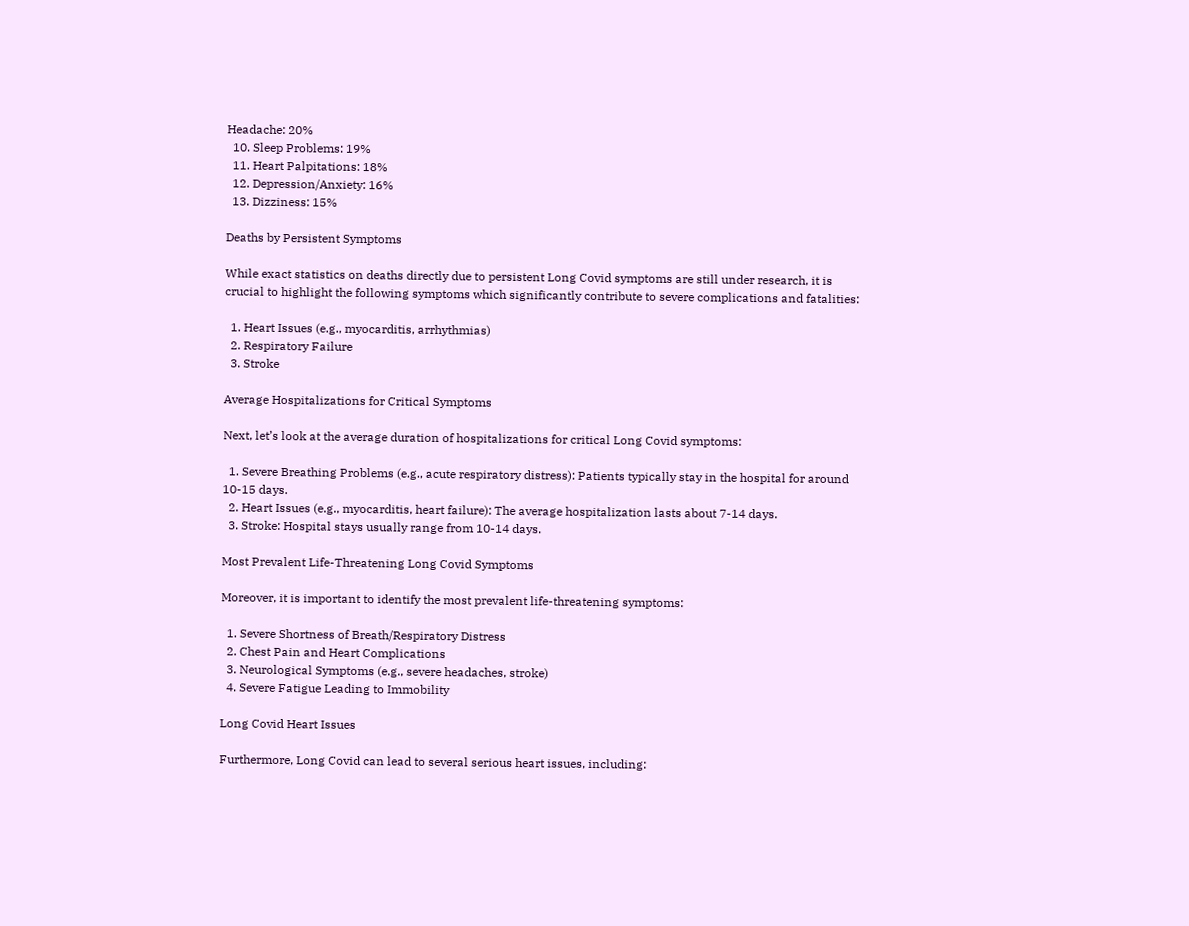Headache: 20%
  10. Sleep Problems: 19%
  11. Heart Palpitations: 18%
  12. Depression/Anxiety: 16%
  13. Dizziness: 15%

Deaths by Persistent Symptoms

While exact statistics on deaths directly due to persistent Long Covid symptoms are still under research, it is crucial to highlight the following symptoms which significantly contribute to severe complications and fatalities:

  1. Heart Issues (e.g., myocarditis, arrhythmias)
  2. Respiratory Failure
  3. Stroke

Average Hospitalizations for Critical Symptoms

Next, let’s look at the average duration of hospitalizations for critical Long Covid symptoms:

  1. Severe Breathing Problems (e.g., acute respiratory distress): Patients typically stay in the hospital for around 10-15 days.
  2. Heart Issues (e.g., myocarditis, heart failure): The average hospitalization lasts about 7-14 days.
  3. Stroke: Hospital stays usually range from 10-14 days.

Most Prevalent Life-Threatening Long Covid Symptoms

Moreover, it is important to identify the most prevalent life-threatening symptoms:

  1. Severe Shortness of Breath/Respiratory Distress
  2. Chest Pain and Heart Complications
  3. Neurological Symptoms (e.g., severe headaches, stroke)
  4. Severe Fatigue Leading to Immobility

Long Covid Heart Issues

Furthermore, Long Covid can lead to several serious heart issues, including: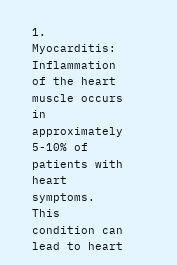1. Myocarditis: Inflammation of the heart muscle occurs in approximately 5-10% of patients with heart symptoms. This condition can lead to heart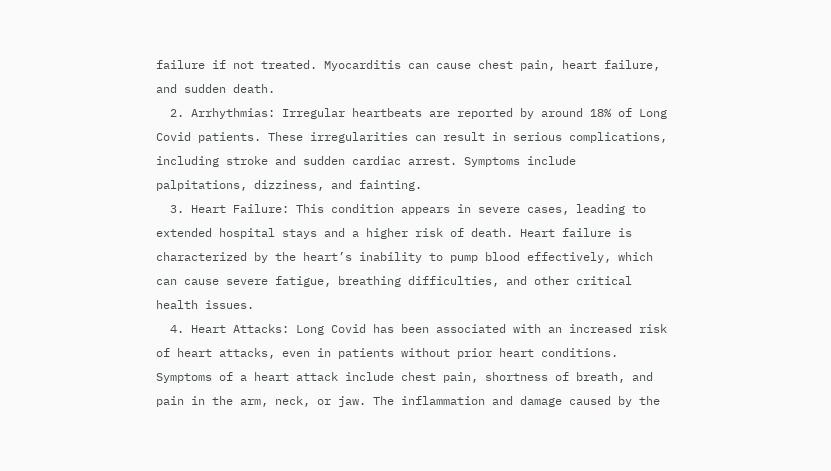failure if not treated. Myocarditis can cause chest pain, heart failure, and sudden death.
  2. Arrhythmias: Irregular heartbeats are reported by around 18% of Long Covid patients. These irregularities can result in serious complications, including stroke and sudden cardiac arrest. Symptoms include palpitations, dizziness, and fainting.
  3. Heart Failure: This condition appears in severe cases, leading to extended hospital stays and a higher risk of death. Heart failure is characterized by the heart’s inability to pump blood effectively, which can cause severe fatigue, breathing difficulties, and other critical health issues.
  4. Heart Attacks: Long Covid has been associated with an increased risk of heart attacks, even in patients without prior heart conditions. Symptoms of a heart attack include chest pain, shortness of breath, and pain in the arm, neck, or jaw. The inflammation and damage caused by the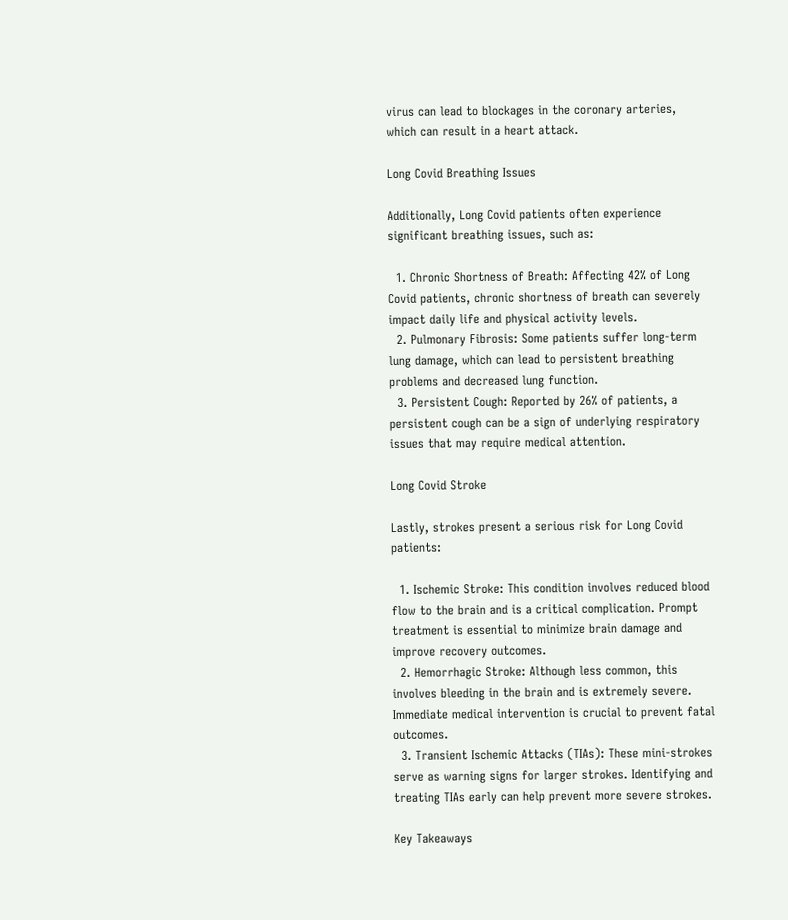virus can lead to blockages in the coronary arteries, which can result in a heart attack.

Long Covid Breathing Issues

Additionally, Long Covid patients often experience significant breathing issues, such as:

  1. Chronic Shortness of Breath: Affecting 42% of Long Covid patients, chronic shortness of breath can severely impact daily life and physical activity levels.
  2. Pulmonary Fibrosis: Some patients suffer long-term lung damage, which can lead to persistent breathing problems and decreased lung function.
  3. Persistent Cough: Reported by 26% of patients, a persistent cough can be a sign of underlying respiratory issues that may require medical attention.

Long Covid Stroke

Lastly, strokes present a serious risk for Long Covid patients:

  1. Ischemic Stroke: This condition involves reduced blood flow to the brain and is a critical complication. Prompt treatment is essential to minimize brain damage and improve recovery outcomes.
  2. Hemorrhagic Stroke: Although less common, this involves bleeding in the brain and is extremely severe. Immediate medical intervention is crucial to prevent fatal outcomes.
  3. Transient Ischemic Attacks (TIAs): These mini-strokes serve as warning signs for larger strokes. Identifying and treating TIAs early can help prevent more severe strokes.

Key Takeaways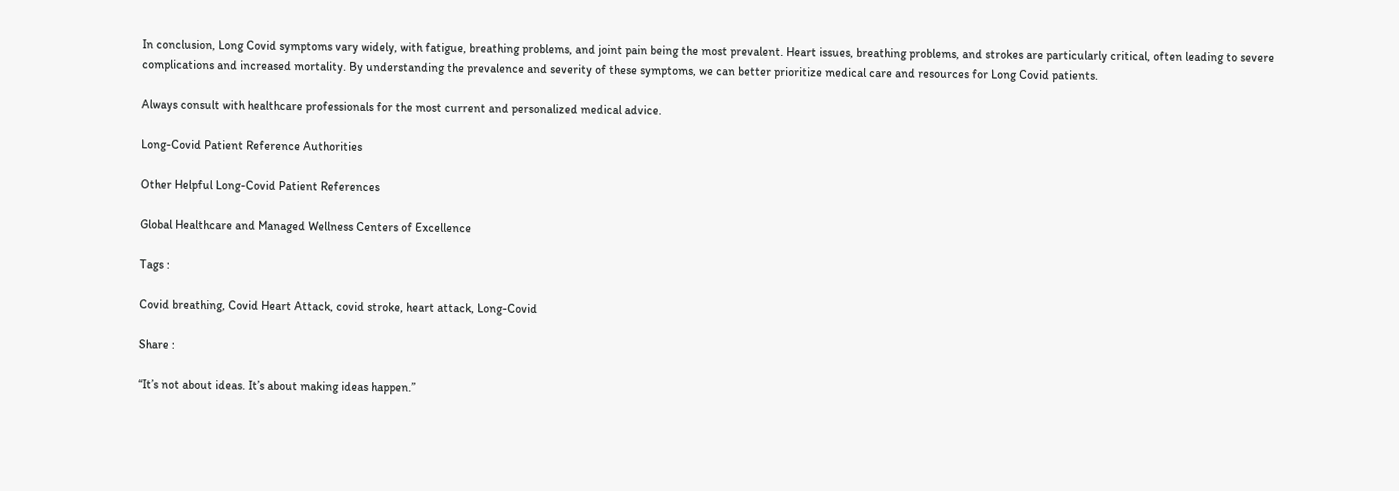In conclusion, Long Covid symptoms vary widely, with fatigue, breathing problems, and joint pain being the most prevalent. Heart issues, breathing problems, and strokes are particularly critical, often leading to severe complications and increased mortality. By understanding the prevalence and severity of these symptoms, we can better prioritize medical care and resources for Long Covid patients.

Always consult with healthcare professionals for the most current and personalized medical advice.

Long-Covid Patient Reference Authorities

Other Helpful Long-Covid Patient References

Global Healthcare and Managed Wellness Centers of Excellence

Tags :

Covid breathing, Covid Heart Attack, covid stroke, heart attack, Long-Covid

Share :

“It’s not about ideas. It’s about making ideas happen.”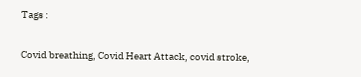Tags :

Covid breathing, Covid Heart Attack, covid stroke,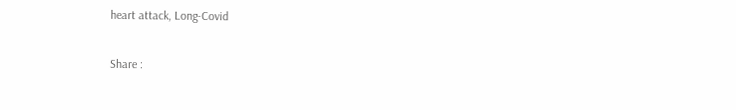heart attack, Long-Covid

Share :